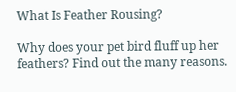What Is Feather Rousing?

Why does your pet bird fluff up her feathers? Find out the many reasons.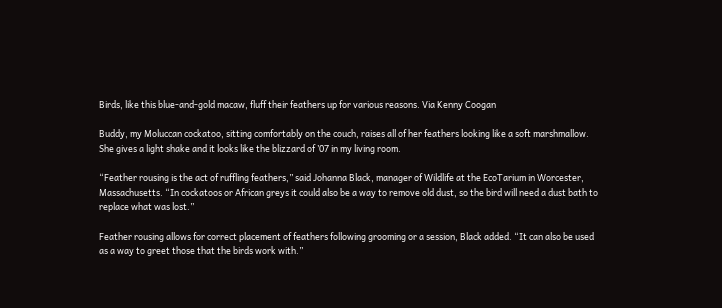Birds, like this blue-and-gold macaw, fluff their feathers up for various reasons. Via Kenny Coogan

Buddy, my Moluccan cockatoo, sitting comfortably on the couch, raises all of her feathers looking like a soft marshmallow. She gives a light shake and it looks like the blizzard of ’07 in my living room.

“Feather rousing is the act of ruffling feathers,” said Johanna Black, manager of Wildlife at the EcoTarium in Worcester, Massachusetts. “In cockatoos or African greys it could also be a way to remove old dust, so the bird will need a dust bath to replace what was lost.”

Feather rousing allows for correct placement of feathers following grooming or a session, Black added. “It can also be used as a way to greet those that the birds work with.”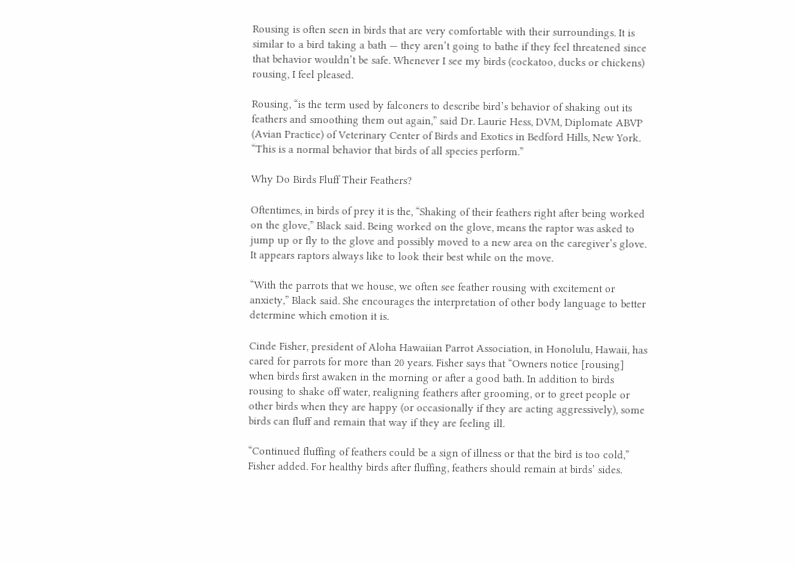Rousing is often seen in birds that are very comfortable with their surroundings. It is similar to a bird taking a bath — they aren’t going to bathe if they feel threatened since that behavior wouldn’t be safe. Whenever I see my birds (cockatoo, ducks or chickens) rousing, I feel pleased.

Rousing, “is the term used by falconers to describe bird’s behavior of shaking out its feathers and smoothing them out again,” said Dr. Laurie Hess, DVM, Diplomate ABVP (Avian Practice) of Veterinary Center of Birds and Exotics in Bedford Hills, New York. “This is a normal behavior that birds of all species perform.”

Why Do Birds Fluff Their Feathers?

Oftentimes, in birds of prey it is the, “Shaking of their feathers right after being worked on the glove,” Black said. Being worked on the glove, means the raptor was asked to jump up or fly to the glove and possibly moved to a new area on the caregiver’s glove. It appears raptors always like to look their best while on the move.

“With the parrots that we house, we often see feather rousing with excitement or anxiety,” Black said. She encourages the interpretation of other body language to better determine which emotion it is.

Cinde Fisher, president of Aloha Hawaiian Parrot Association, in Honolulu, Hawaii, has cared for parrots for more than 20 years. Fisher says that “Owners notice [rousing] when birds first awaken in the morning or after a good bath. In addition to birds rousing to shake off water, realigning feathers after grooming, or to greet people or other birds when they are happy (or occasionally if they are acting aggressively), some birds can fluff and remain that way if they are feeling ill.

“Continued fluffing of feathers could be a sign of illness or that the bird is too cold,” Fisher added. For healthy birds after fluffing, feathers should remain at birds’ sides.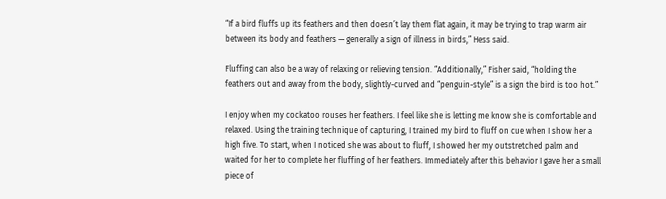“If a bird fluffs up its feathers and then doesn’t lay them flat again, it may be trying to trap warm air between its body and feathers — generally a sign of illness in birds,” Hess said.

Fluffing can also be a way of relaxing or relieving tension. “Additionally,” Fisher said, “holding the feathers out and away from the body, slightly-curved and “penguin-style” is a sign the bird is too hot.”

I enjoy when my cockatoo rouses her feathers. I feel like she is letting me know she is comfortable and relaxed. Using the training technique of capturing, I trained my bird to fluff on cue when I show her a high five. To start, when I noticed she was about to fluff, I showed her my outstretched palm and waited for her to complete her fluffing of her feathers. Immediately after this behavior I gave her a small piece of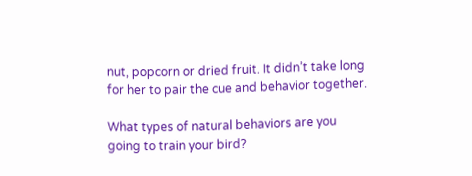nut, popcorn or dried fruit. It didn’t take long for her to pair the cue and behavior together.

What types of natural behaviors are you going to train your bird?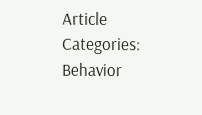Article Categories:
Behavior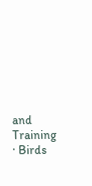and Training · Birds